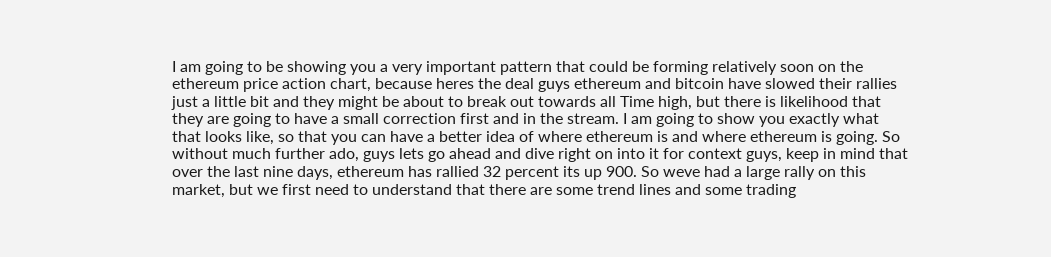I am going to be showing you a very important pattern that could be forming relatively soon on the ethereum price action chart, because heres the deal guys ethereum and bitcoin have slowed their rallies just a little bit and they might be about to break out towards all Time high, but there is likelihood that they are going to have a small correction first and in the stream. I am going to show you exactly what that looks like, so that you can have a better idea of where ethereum is and where ethereum is going. So without much further ado, guys lets go ahead and dive right on into it for context guys, keep in mind that over the last nine days, ethereum has rallied 32 percent its up 900. So weve had a large rally on this market, but we first need to understand that there are some trend lines and some trading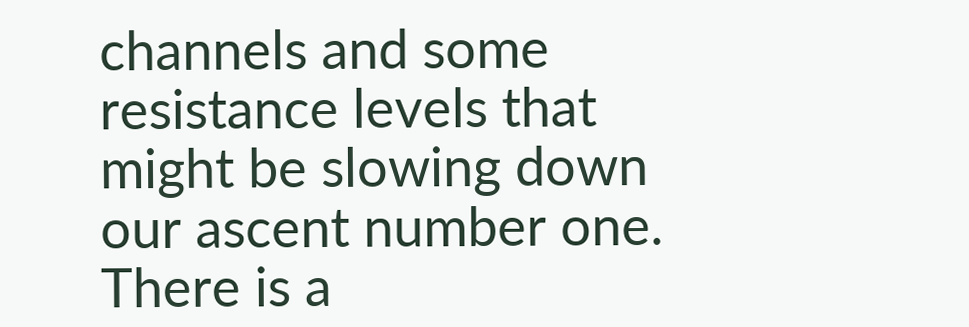channels and some resistance levels that might be slowing down our ascent number one. There is a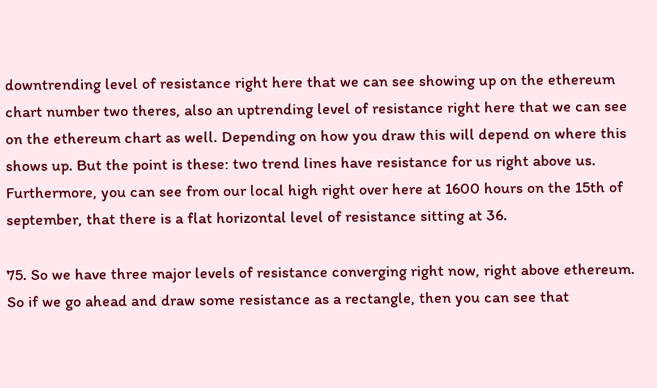downtrending level of resistance right here that we can see showing up on the ethereum chart number two theres, also an uptrending level of resistance right here that we can see on the ethereum chart as well. Depending on how you draw this will depend on where this shows up. But the point is these: two trend lines have resistance for us right above us. Furthermore, you can see from our local high right over here at 1600 hours on the 15th of september, that there is a flat horizontal level of resistance sitting at 36.

75. So we have three major levels of resistance converging right now, right above ethereum. So if we go ahead and draw some resistance as a rectangle, then you can see that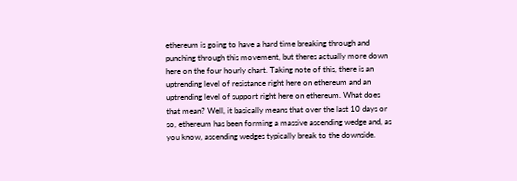ethereum is going to have a hard time breaking through and punching through this movement, but theres actually more down here on the four hourly chart. Taking note of this, there is an uptrending level of resistance right here on ethereum and an uptrending level of support right here on ethereum. What does that mean? Well, it basically means that over the last 10 days or so, ethereum has been forming a massive ascending wedge and, as you know, ascending wedges typically break to the downside.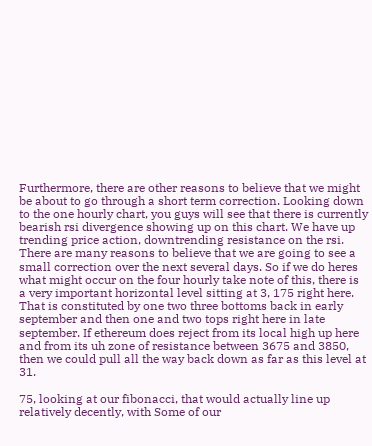Furthermore, there are other reasons to believe that we might be about to go through a short term correction. Looking down to the one hourly chart, you guys will see that there is currently bearish rsi divergence showing up on this chart. We have up trending price action, downtrending resistance on the rsi. There are many reasons to believe that we are going to see a small correction over the next several days. So if we do heres what might occur on the four hourly take note of this, there is a very important horizontal level sitting at 3, 175 right here. That is constituted by one two three bottoms back in early september and then one and two tops right here in late september. If ethereum does reject from its local high up here and from its uh zone of resistance between 3675 and 3850, then we could pull all the way back down as far as this level at 31.

75, looking at our fibonacci, that would actually line up relatively decently, with Some of our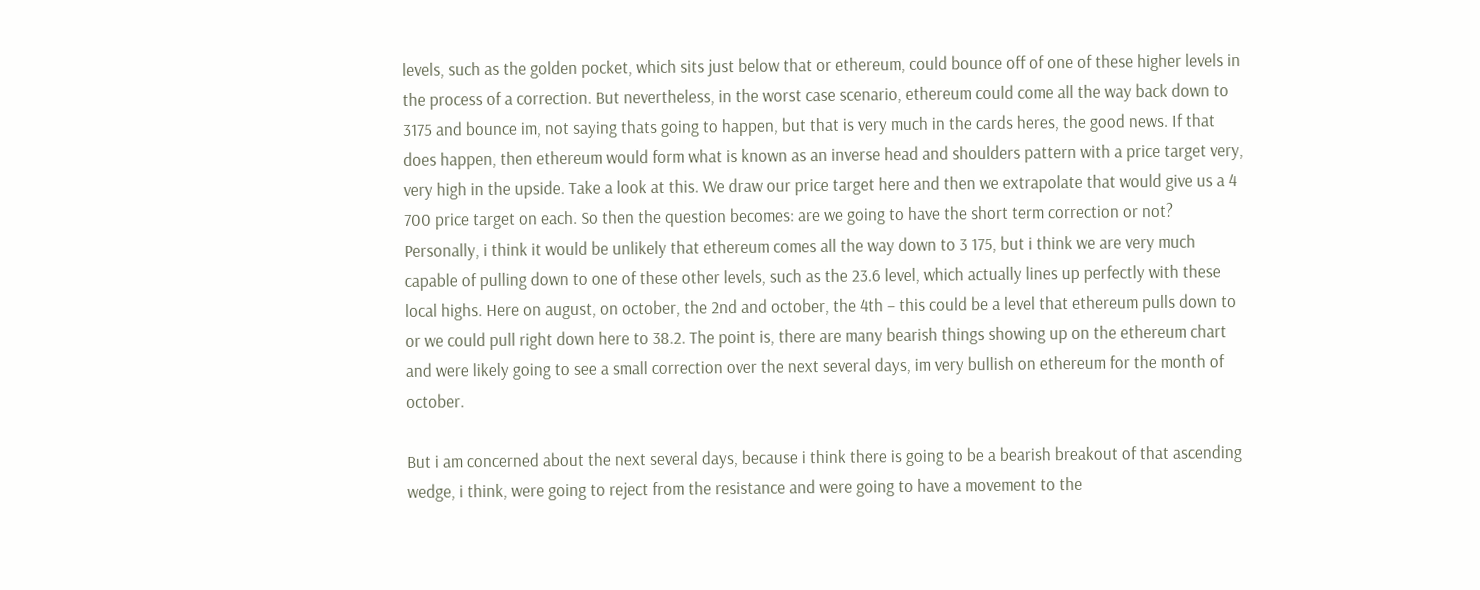levels, such as the golden pocket, which sits just below that or ethereum, could bounce off of one of these higher levels in the process of a correction. But nevertheless, in the worst case scenario, ethereum could come all the way back down to 3175 and bounce im, not saying thats going to happen, but that is very much in the cards heres, the good news. If that does happen, then ethereum would form what is known as an inverse head and shoulders pattern with a price target very, very high in the upside. Take a look at this. We draw our price target here and then we extrapolate that would give us a 4 700 price target on each. So then the question becomes: are we going to have the short term correction or not? Personally, i think it would be unlikely that ethereum comes all the way down to 3 175, but i think we are very much capable of pulling down to one of these other levels, such as the 23.6 level, which actually lines up perfectly with these local highs. Here on august, on october, the 2nd and october, the 4th – this could be a level that ethereum pulls down to or we could pull right down here to 38.2. The point is, there are many bearish things showing up on the ethereum chart and were likely going to see a small correction over the next several days, im very bullish on ethereum for the month of october.

But i am concerned about the next several days, because i think there is going to be a bearish breakout of that ascending wedge, i think, were going to reject from the resistance and were going to have a movement to the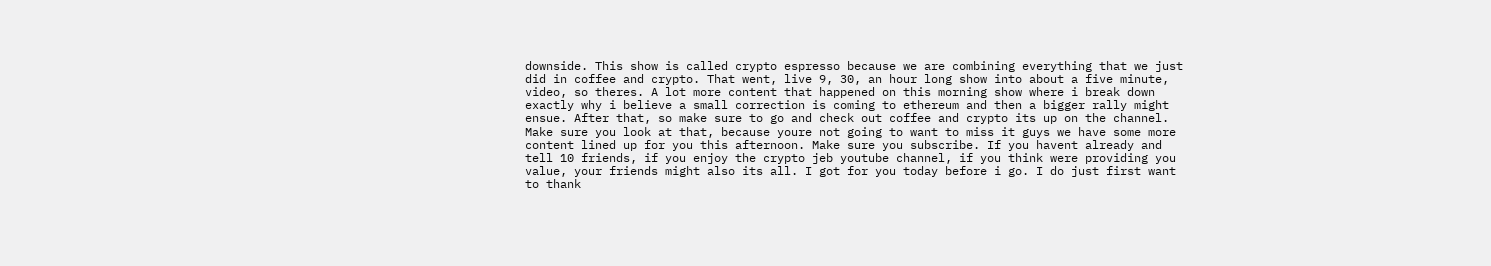downside. This show is called crypto espresso because we are combining everything that we just did in coffee and crypto. That went, live 9, 30, an hour long show into about a five minute, video, so theres. A lot more content that happened on this morning show where i break down exactly why i believe a small correction is coming to ethereum and then a bigger rally might ensue. After that, so make sure to go and check out coffee and crypto its up on the channel. Make sure you look at that, because youre not going to want to miss it guys we have some more content lined up for you this afternoon. Make sure you subscribe. If you havent already and tell 10 friends, if you enjoy the crypto jeb youtube channel, if you think were providing you value, your friends might also its all. I got for you today before i go. I do just first want to thank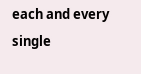each and every single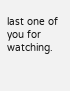last one of you for watching.